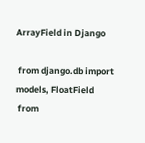ArrayField in Django

 from django.db import models, FloatField
 from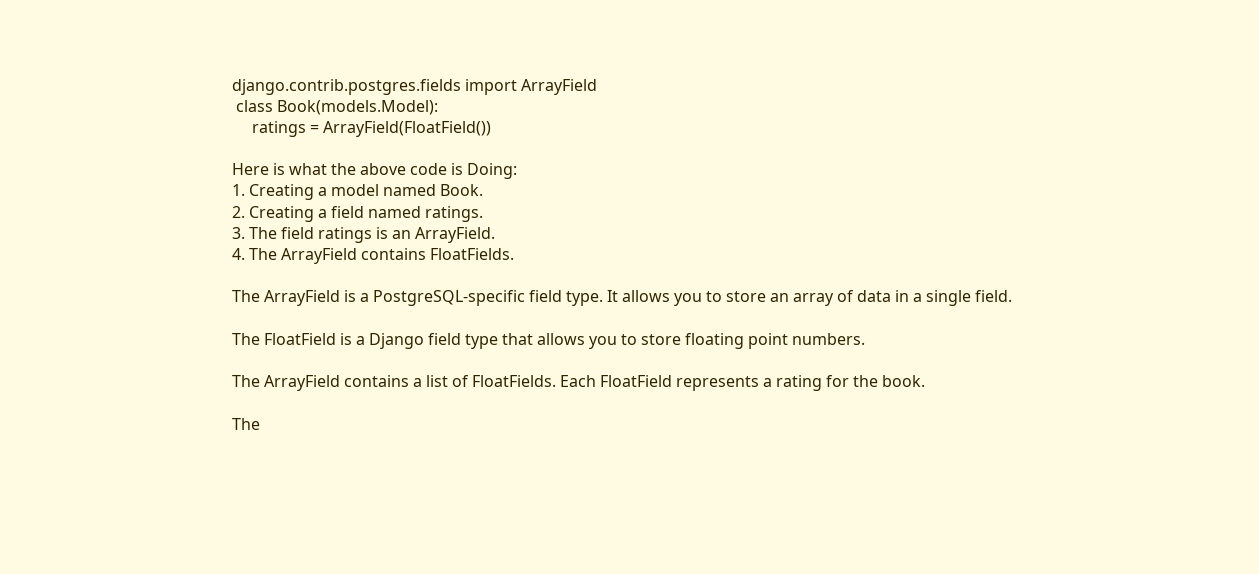django.contrib.postgres.fields import ArrayField
 class Book(models.Model):
     ratings = ArrayField(FloatField())

Here is what the above code is Doing:
1. Creating a model named Book.
2. Creating a field named ratings.
3. The field ratings is an ArrayField.
4. The ArrayField contains FloatFields.

The ArrayField is a PostgreSQL-specific field type. It allows you to store an array of data in a single field.

The FloatField is a Django field type that allows you to store floating point numbers.

The ArrayField contains a list of FloatFields. Each FloatField represents a rating for the book.

The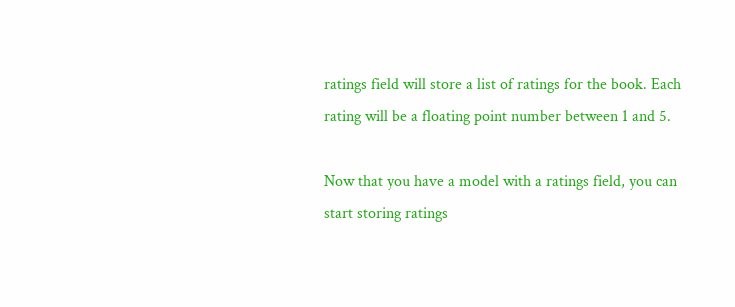ratings field will store a list of ratings for the book. Each rating will be a floating point number between 1 and 5.

Now that you have a model with a ratings field, you can start storing ratings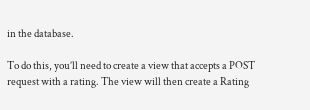in the database.

To do this, you’ll need to create a view that accepts a POST request with a rating. The view will then create a Rating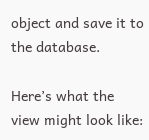object and save it to the database.

Here’s what the view might look like: